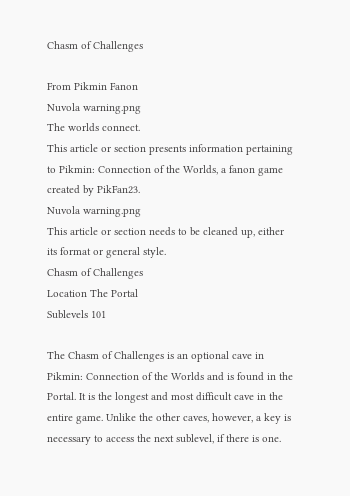Chasm of Challenges

From Pikmin Fanon
Nuvola warning.png
The worlds connect.
This article or section presents information pertaining to Pikmin: Connection of the Worlds, a fanon game created by PikFan23.
Nuvola warning.png
This article or section needs to be cleaned up, either its format or general style.
Chasm of Challenges
Location The Portal
Sublevels 101

The Chasm of Challenges is an optional cave in Pikmin: Connection of the Worlds and is found in the Portal. It is the longest and most difficult cave in the entire game. Unlike the other caves, however, a key is necessary to access the next sublevel, if there is one.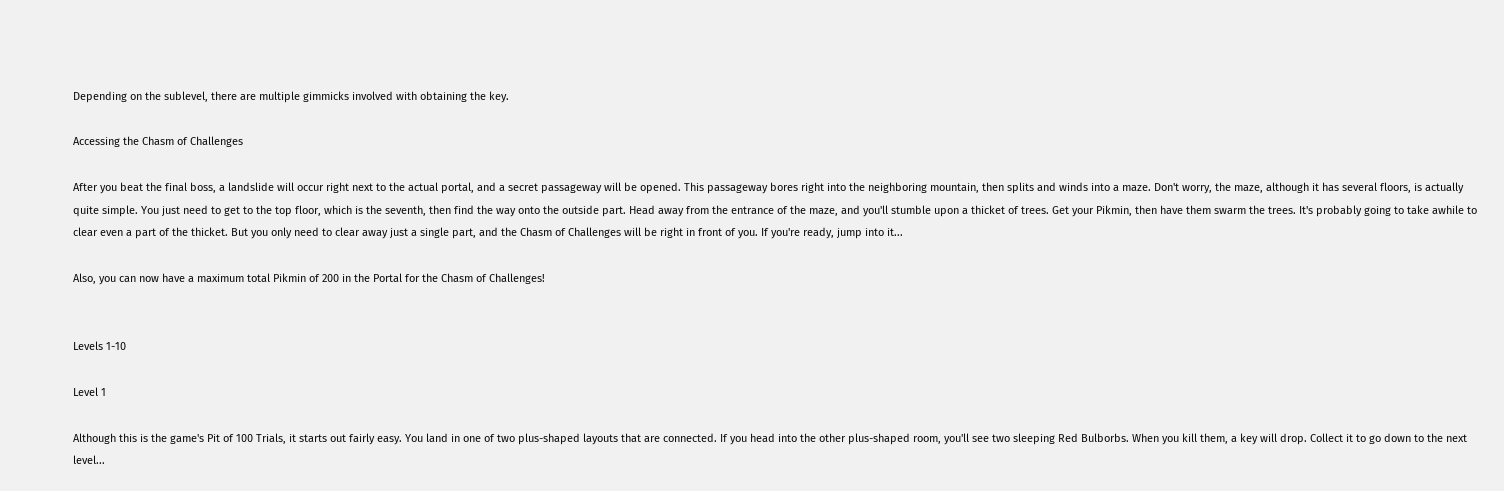Depending on the sublevel, there are multiple gimmicks involved with obtaining the key.

Accessing the Chasm of Challenges

After you beat the final boss, a landslide will occur right next to the actual portal, and a secret passageway will be opened. This passageway bores right into the neighboring mountain, then splits and winds into a maze. Don't worry, the maze, although it has several floors, is actually quite simple. You just need to get to the top floor, which is the seventh, then find the way onto the outside part. Head away from the entrance of the maze, and you'll stumble upon a thicket of trees. Get your Pikmin, then have them swarm the trees. It's probably going to take awhile to clear even a part of the thicket. But you only need to clear away just a single part, and the Chasm of Challenges will be right in front of you. If you're ready, jump into it...

Also, you can now have a maximum total Pikmin of 200 in the Portal for the Chasm of Challenges!


Levels 1-10

Level 1

Although this is the game's Pit of 100 Trials, it starts out fairly easy. You land in one of two plus-shaped layouts that are connected. If you head into the other plus-shaped room, you'll see two sleeping Red Bulborbs. When you kill them, a key will drop. Collect it to go down to the next level...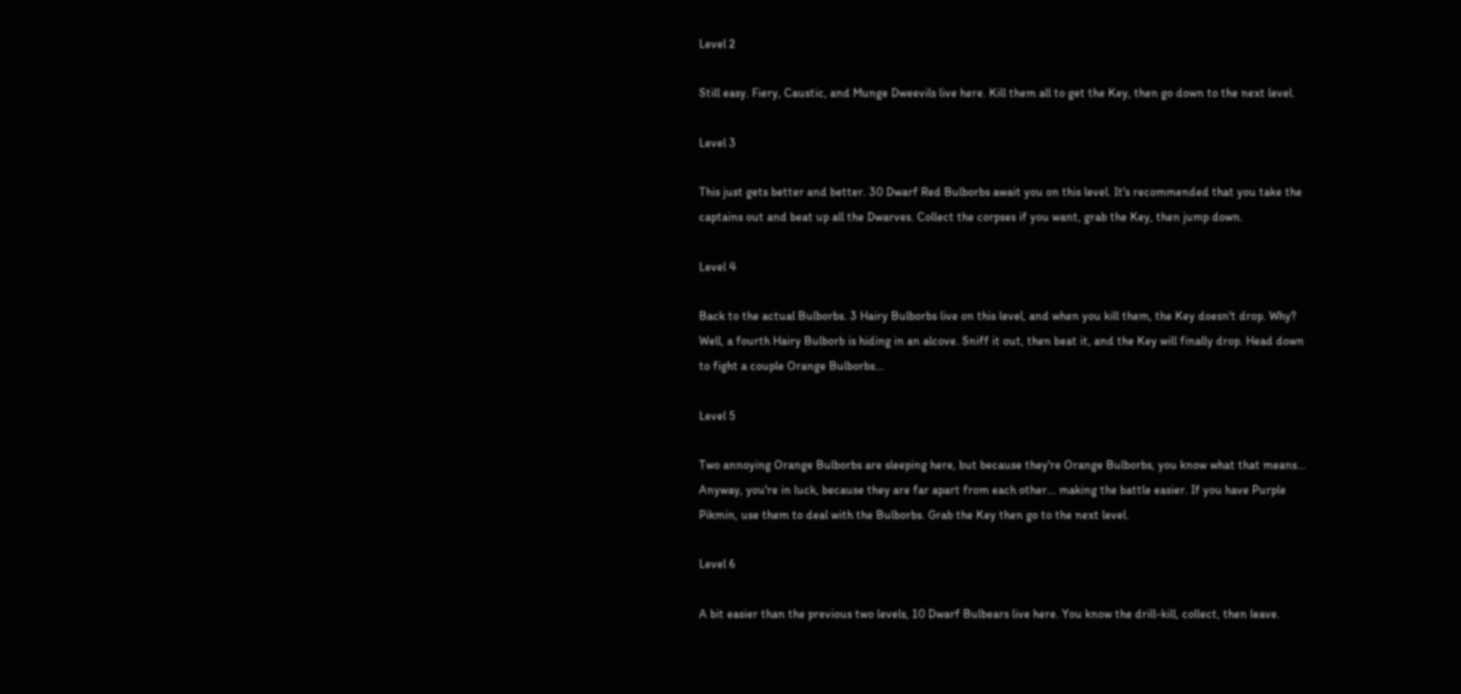Level 2

Still easy. Fiery, Caustic, and Munge Dweevils live here. Kill them all to get the Key, then go down to the next level.

Level 3

This just gets better and better. 30 Dwarf Red Bulborbs await you on this level. It's recommended that you take the captains out and beat up all the Dwarves. Collect the corpses if you want, grab the Key, then jump down.

Level 4

Back to the actual Bulborbs. 3 Hairy Bulborbs live on this level, and when you kill them, the Key doesn't drop. Why? Well, a fourth Hairy Bulborb is hiding in an alcove. Sniff it out, then beat it, and the Key will finally drop. Head down to fight a couple Orange Bulborbs...

Level 5

Two annoying Orange Bulborbs are sleeping here, but because they're Orange Bulborbs, you know what that means... Anyway, you're in luck, because they are far apart from each other... making the battle easier. If you have Purple Pikmin, use them to deal with the Bulborbs. Grab the Key then go to the next level.

Level 6

A bit easier than the previous two levels, 10 Dwarf Bulbears live here. You know the drill-kill, collect, then leave.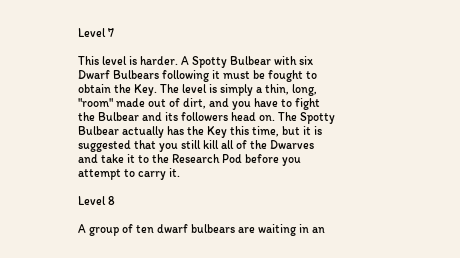Level 7

This level is harder. A Spotty Bulbear with six Dwarf Bulbears following it must be fought to obtain the Key. The level is simply a thin, long, "room" made out of dirt, and you have to fight the Bulbear and its followers head on. The Spotty Bulbear actually has the Key this time, but it is suggested that you still kill all of the Dwarves and take it to the Research Pod before you attempt to carry it.

Level 8

A group of ten dwarf bulbears are waiting in an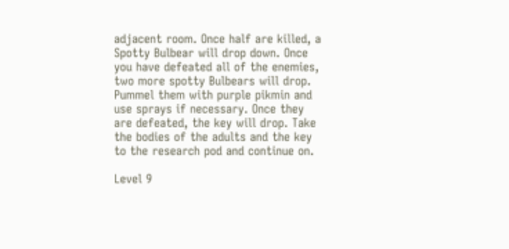adjacent room. Once half are killed, a Spotty Bulbear will drop down. Once you have defeated all of the enemies, two more spotty Bulbears will drop. Pummel them with purple pikmin and use sprays if necessary. Once they are defeated, the key will drop. Take the bodies of the adults and the key to the research pod and continue on.

Level 9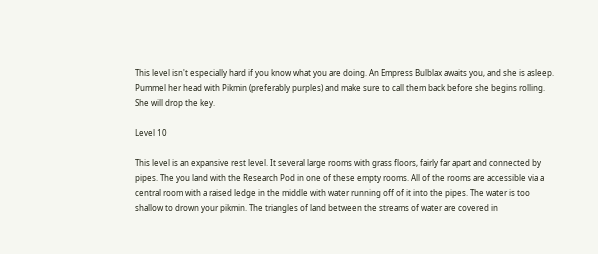This level isn't especially hard if you know what you are doing. An Empress Bulblax awaits you, and she is asleep. Pummel her head with Pikmin (preferably purples) and make sure to call them back before she begins rolling. She will drop the key.

Level 10

This level is an expansive rest level. It several large rooms with grass floors, fairly far apart and connected by pipes. The you land with the Research Pod in one of these empty rooms. All of the rooms are accessible via a central room with a raised ledge in the middle with water running off of it into the pipes. The water is too shallow to drown your pikmin. The triangles of land between the streams of water are covered in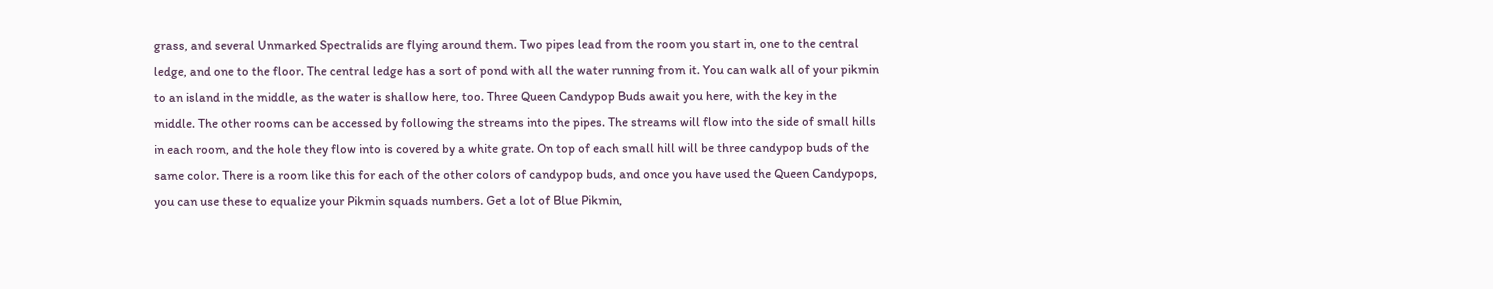grass, and several Unmarked Spectralids are flying around them. Two pipes lead from the room you start in, one to the central ledge, and one to the floor. The central ledge has a sort of pond with all the water running from it. You can walk all of your pikmin to an island in the middle, as the water is shallow here, too. Three Queen Candypop Buds await you here, with the key in the middle. The other rooms can be accessed by following the streams into the pipes. The streams will flow into the side of small hills in each room, and the hole they flow into is covered by a white grate. On top of each small hill will be three candypop buds of the same color. There is a room like this for each of the other colors of candypop buds, and once you have used the Queen Candypops, you can use these to equalize your Pikmin squads numbers. Get a lot of Blue Pikmin,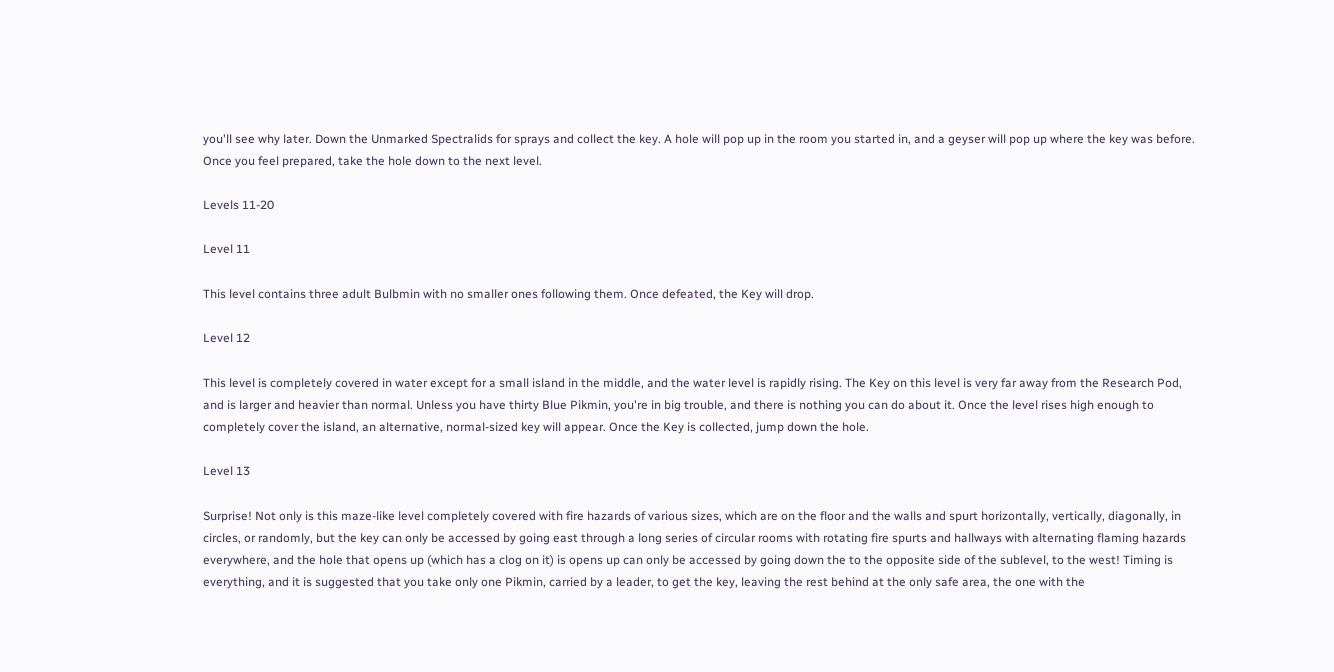you'll see why later. Down the Unmarked Spectralids for sprays and collect the key. A hole will pop up in the room you started in, and a geyser will pop up where the key was before. Once you feel prepared, take the hole down to the next level.

Levels 11-20

Level 11

This level contains three adult Bulbmin with no smaller ones following them. Once defeated, the Key will drop.

Level 12

This level is completely covered in water except for a small island in the middle, and the water level is rapidly rising. The Key on this level is very far away from the Research Pod, and is larger and heavier than normal. Unless you have thirty Blue Pikmin, you're in big trouble, and there is nothing you can do about it. Once the level rises high enough to completely cover the island, an alternative, normal-sized key will appear. Once the Key is collected, jump down the hole.

Level 13

Surprise! Not only is this maze-like level completely covered with fire hazards of various sizes, which are on the floor and the walls and spurt horizontally, vertically, diagonally, in circles, or randomly, but the key can only be accessed by going east through a long series of circular rooms with rotating fire spurts and hallways with alternating flaming hazards everywhere, and the hole that opens up (which has a clog on it) is opens up can only be accessed by going down the to the opposite side of the sublevel, to the west! Timing is everything, and it is suggested that you take only one Pikmin, carried by a leader, to get the key, leaving the rest behind at the only safe area, the one with the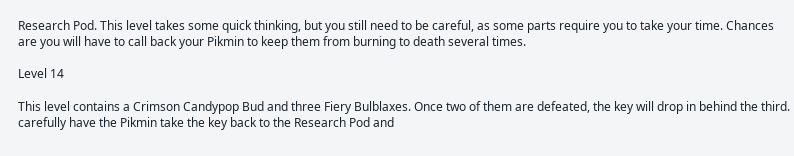Research Pod. This level takes some quick thinking, but you still need to be careful, as some parts require you to take your time. Chances are you will have to call back your Pikmin to keep them from burning to death several times.

Level 14

This level contains a Crimson Candypop Bud and three Fiery Bulblaxes. Once two of them are defeated, the key will drop in behind the third. carefully have the Pikmin take the key back to the Research Pod and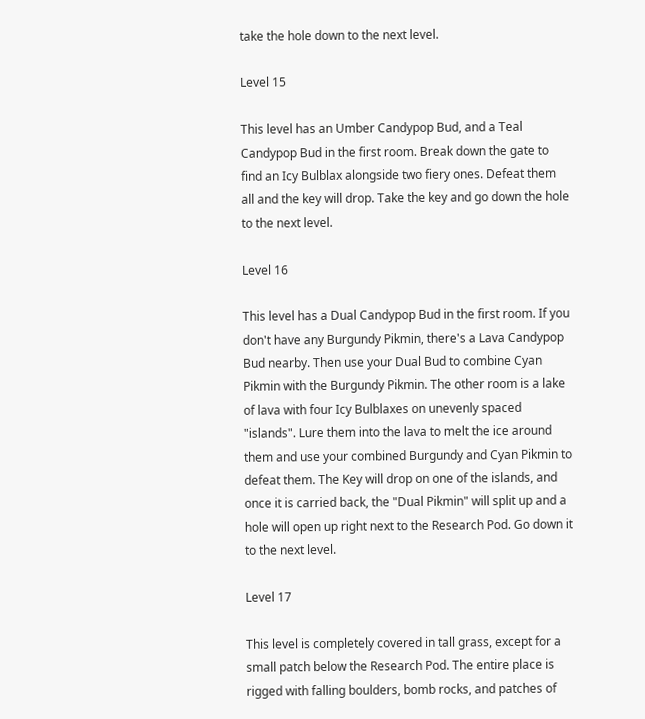take the hole down to the next level.

Level 15

This level has an Umber Candypop Bud, and a Teal Candypop Bud in the first room. Break down the gate to find an Icy Bulblax alongside two fiery ones. Defeat them all and the key will drop. Take the key and go down the hole to the next level.

Level 16

This level has a Dual Candypop Bud in the first room. If you don't have any Burgundy Pikmin, there's a Lava Candypop Bud nearby. Then use your Dual Bud to combine Cyan Pikmin with the Burgundy Pikmin. The other room is a lake of lava with four Icy Bulblaxes on unevenly spaced "islands". Lure them into the lava to melt the ice around them and use your combined Burgundy and Cyan Pikmin to defeat them. The Key will drop on one of the islands, and once it is carried back, the "Dual Pikmin" will split up and a hole will open up right next to the Research Pod. Go down it to the next level.

Level 17

This level is completely covered in tall grass, except for a small patch below the Research Pod. The entire place is rigged with falling boulders, bomb rocks, and patches of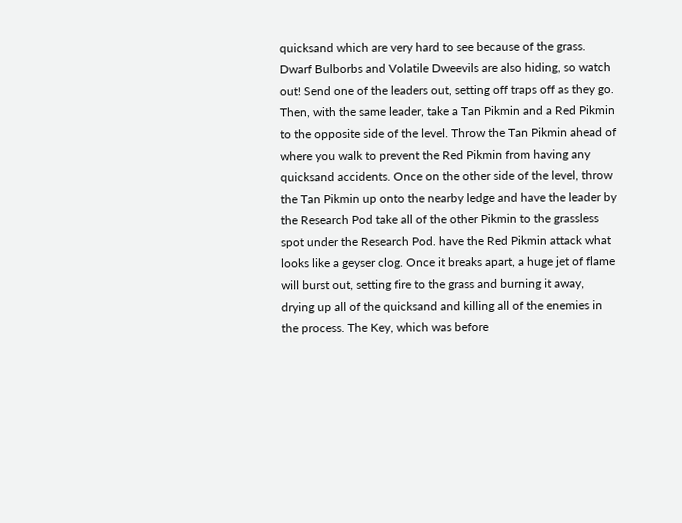quicksand which are very hard to see because of the grass. Dwarf Bulborbs and Volatile Dweevils are also hiding, so watch out! Send one of the leaders out, setting off traps off as they go. Then, with the same leader, take a Tan Pikmin and a Red Pikmin to the opposite side of the level. Throw the Tan Pikmin ahead of where you walk to prevent the Red Pikmin from having any quicksand accidents. Once on the other side of the level, throw the Tan Pikmin up onto the nearby ledge and have the leader by the Research Pod take all of the other Pikmin to the grassless spot under the Research Pod. have the Red Pikmin attack what looks like a geyser clog. Once it breaks apart, a huge jet of flame will burst out, setting fire to the grass and burning it away, drying up all of the quicksand and killing all of the enemies in the process. The Key, which was before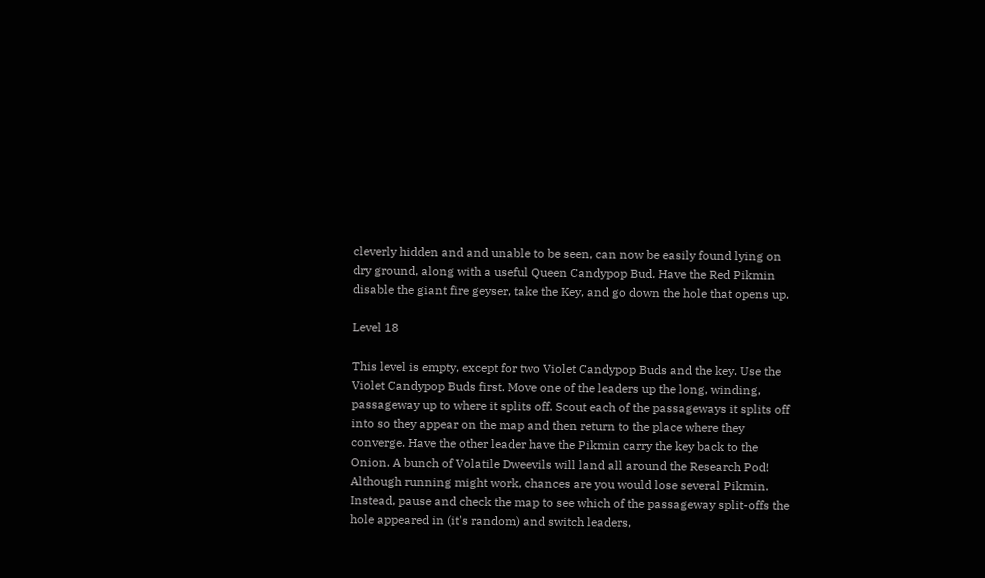cleverly hidden and and unable to be seen, can now be easily found lying on dry ground, along with a useful Queen Candypop Bud. Have the Red Pikmin disable the giant fire geyser, take the Key, and go down the hole that opens up.

Level 18

This level is empty, except for two Violet Candypop Buds and the key. Use the Violet Candypop Buds first. Move one of the leaders up the long, winding, passageway up to where it splits off. Scout each of the passageways it splits off into so they appear on the map and then return to the place where they converge. Have the other leader have the Pikmin carry the key back to the Onion. A bunch of Volatile Dweevils will land all around the Research Pod! Although running might work, chances are you would lose several Pikmin. Instead, pause and check the map to see which of the passageway split-offs the hole appeared in (it's random) and switch leaders,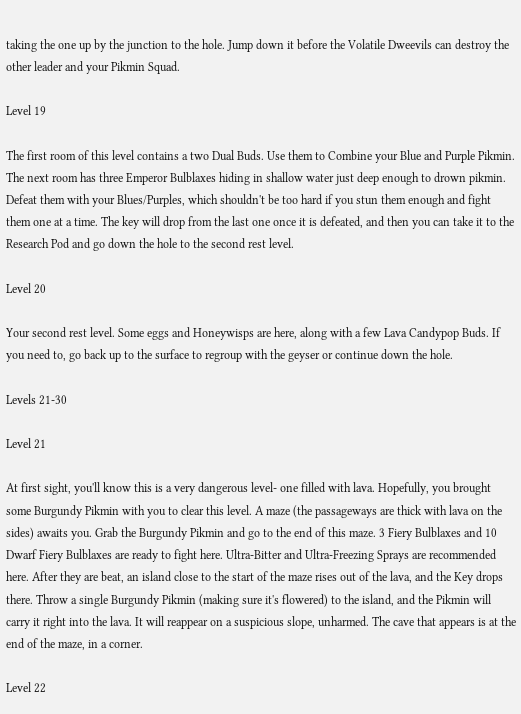taking the one up by the junction to the hole. Jump down it before the Volatile Dweevils can destroy the other leader and your Pikmin Squad.

Level 19

The first room of this level contains a two Dual Buds. Use them to Combine your Blue and Purple Pikmin. The next room has three Emperor Bulblaxes hiding in shallow water just deep enough to drown pikmin. Defeat them with your Blues/Purples, which shouldn't be too hard if you stun them enough and fight them one at a time. The key will drop from the last one once it is defeated, and then you can take it to the Research Pod and go down the hole to the second rest level.

Level 20

Your second rest level. Some eggs and Honeywisps are here, along with a few Lava Candypop Buds. If you need to, go back up to the surface to regroup with the geyser or continue down the hole.

Levels 21-30

Level 21

At first sight, you'll know this is a very dangerous level- one filled with lava. Hopefully, you brought some Burgundy Pikmin with you to clear this level. A maze (the passageways are thick with lava on the sides) awaits you. Grab the Burgundy Pikmin and go to the end of this maze. 3 Fiery Bulblaxes and 10 Dwarf Fiery Bulblaxes are ready to fight here. Ultra-Bitter and Ultra-Freezing Sprays are recommended here. After they are beat, an island close to the start of the maze rises out of the lava, and the Key drops there. Throw a single Burgundy Pikmin (making sure it's flowered) to the island, and the Pikmin will carry it right into the lava. It will reappear on a suspicious slope, unharmed. The cave that appears is at the end of the maze, in a corner.

Level 22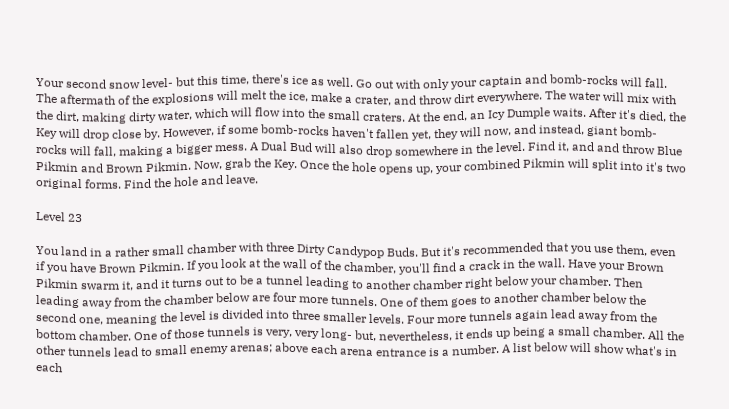Your second snow level- but this time, there's ice as well. Go out with only your captain and bomb-rocks will fall. The aftermath of the explosions will melt the ice, make a crater, and throw dirt everywhere. The water will mix with the dirt, making dirty water, which will flow into the small craters. At the end, an Icy Dumple waits. After it's died, the Key will drop close by. However, if some bomb-rocks haven't fallen yet, they will now, and instead, giant bomb-rocks will fall, making a bigger mess. A Dual Bud will also drop somewhere in the level. Find it, and and throw Blue Pikmin and Brown Pikmin. Now, grab the Key. Once the hole opens up, your combined Pikmin will split into it's two original forms. Find the hole and leave.

Level 23

You land in a rather small chamber with three Dirty Candypop Buds. But it's recommended that you use them, even if you have Brown Pikmin. If you look at the wall of the chamber, you'll find a crack in the wall. Have your Brown Pikmin swarm it, and it turns out to be a tunnel leading to another chamber right below your chamber. Then leading away from the chamber below are four more tunnels. One of them goes to another chamber below the second one, meaning the level is divided into three smaller levels. Four more tunnels again lead away from the bottom chamber. One of those tunnels is very, very long- but, nevertheless, it ends up being a small chamber. All the other tunnels lead to small enemy arenas; above each arena entrance is a number. A list below will show what's in each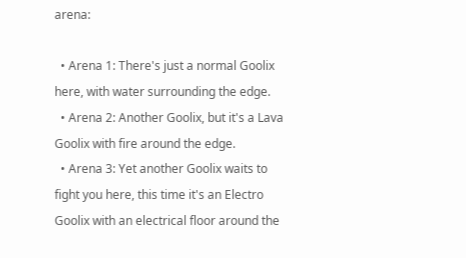arena:

  • Arena 1: There's just a normal Goolix here, with water surrounding the edge.
  • Arena 2: Another Goolix, but it's a Lava Goolix with fire around the edge.
  • Arena 3: Yet another Goolix waits to fight you here, this time it's an Electro Goolix with an electrical floor around the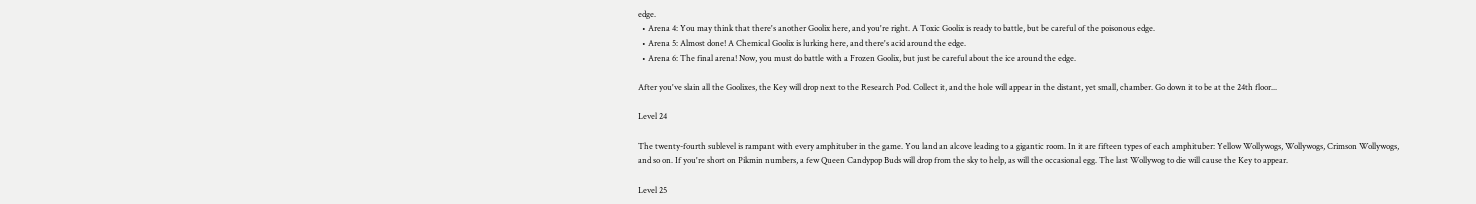edge.
  • Arena 4: You may think that there's another Goolix here, and you're right. A Toxic Goolix is ready to battle, but be careful of the poisonous edge.
  • Arena 5: Almost done! A Chemical Goolix is lurking here, and there's acid around the edge.
  • Arena 6: The final arena! Now, you must do battle with a Frozen Goolix, but just be careful about the ice around the edge.

After you've slain all the Goolixes, the Key will drop next to the Research Pod. Collect it, and the hole will appear in the distant, yet small, chamber. Go down it to be at the 24th floor...

Level 24

The twenty-fourth sublevel is rampant with every amphituber in the game. You land an alcove leading to a gigantic room. In it are fifteen types of each amphituber: Yellow Wollywogs, Wollywogs, Crimson Wollywogs, and so on. If you're short on Pikmin numbers, a few Queen Candypop Buds will drop from the sky to help, as will the occasional egg. The last Wollywog to die will cause the Key to appear.

Level 25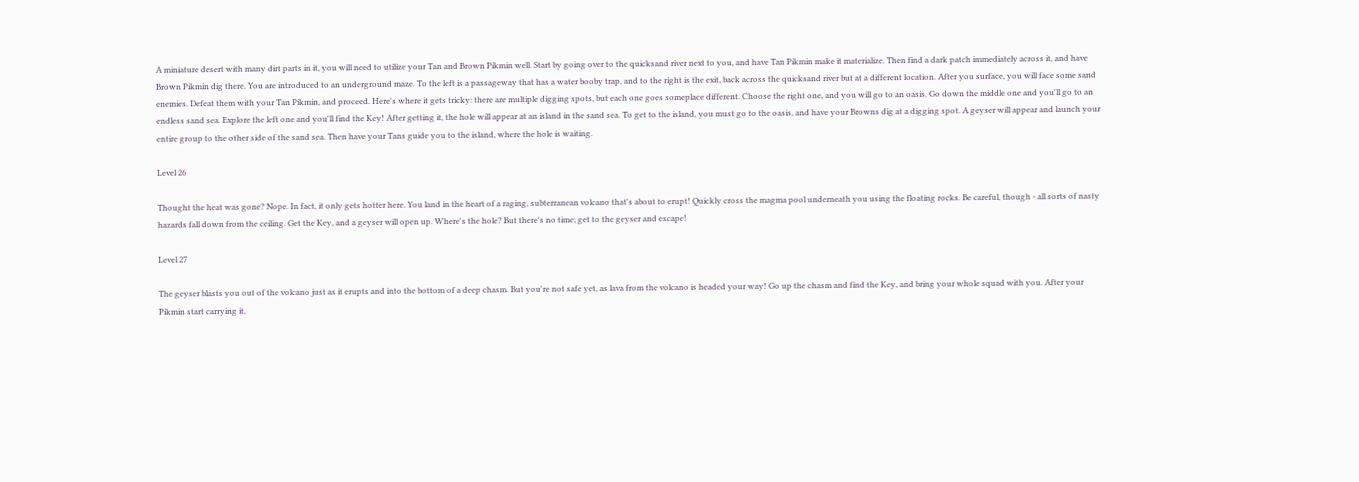A miniature desert with many dirt parts in it, you will need to utilize your Tan and Brown Pikmin well. Start by going over to the quicksand river next to you, and have Tan Pikmin make it materialize. Then find a dark patch immediately across it, and have Brown Pikmin dig there. You are introduced to an underground maze. To the left is a passageway that has a water booby trap, and to the right is the exit, back across the quicksand river but at a different location. After you surface, you will face some sand enemies. Defeat them with your Tan Pikmin, and proceed. Here's where it gets tricky: there are multiple digging spots, but each one goes someplace different. Choose the right one, and you will go to an oasis. Go down the middle one and you'll go to an endless sand sea. Explore the left one and you'll find the Key! After getting it, the hole will appear at an island in the sand sea. To get to the island, you must go to the oasis, and have your Browns dig at a digging spot. A geyser will appear and launch your entire group to the other side of the sand sea. Then have your Tans guide you to the island, where the hole is waiting.

Level 26

Thought the heat was gone? Nope. In fact, it only gets hotter here. You land in the heart of a raging, subterranean volcano that's about to erupt! Quickly cross the magma pool underneath you using the floating rocks. Be careful, though - all sorts of nasty hazards fall down from the ceiling. Get the Key, and a geyser will open up. Where's the hole? But there's no time; get to the geyser and escape!

Level 27

The geyser blasts you out of the volcano just as it erupts and into the bottom of a deep chasm. But you're not safe yet, as lava from the volcano is headed your way! Go up the chasm and find the Key, and bring your whole squad with you. After your Pikmin start carrying it,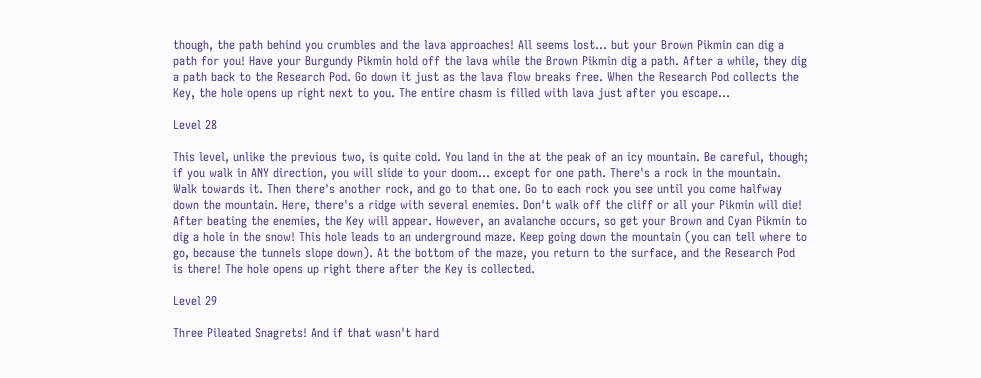though, the path behind you crumbles and the lava approaches! All seems lost... but your Brown Pikmin can dig a path for you! Have your Burgundy Pikmin hold off the lava while the Brown Pikmin dig a path. After a while, they dig a path back to the Research Pod. Go down it just as the lava flow breaks free. When the Research Pod collects the Key, the hole opens up right next to you. The entire chasm is filled with lava just after you escape...

Level 28

This level, unlike the previous two, is quite cold. You land in the at the peak of an icy mountain. Be careful, though; if you walk in ANY direction, you will slide to your doom... except for one path. There's a rock in the mountain. Walk towards it. Then there's another rock, and go to that one. Go to each rock you see until you come halfway down the mountain. Here, there's a ridge with several enemies. Don't walk off the cliff or all your Pikmin will die! After beating the enemies, the Key will appear. However, an avalanche occurs, so get your Brown and Cyan Pikmin to dig a hole in the snow! This hole leads to an underground maze. Keep going down the mountain (you can tell where to go, because the tunnels slope down). At the bottom of the maze, you return to the surface, and the Research Pod is there! The hole opens up right there after the Key is collected.

Level 29

Three Pileated Snagrets! And if that wasn't hard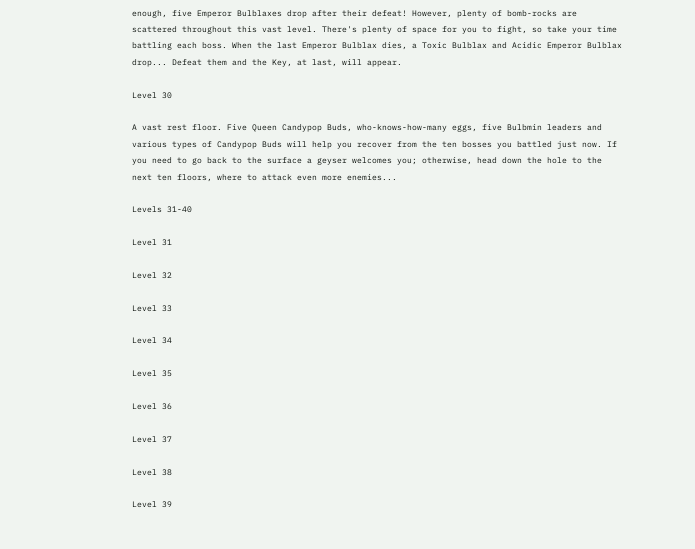enough, five Emperor Bulblaxes drop after their defeat! However, plenty of bomb-rocks are scattered throughout this vast level. There's plenty of space for you to fight, so take your time battling each boss. When the last Emperor Bulblax dies, a Toxic Bulblax and Acidic Emperor Bulblax drop... Defeat them and the Key, at last, will appear.

Level 30

A vast rest floor. Five Queen Candypop Buds, who-knows-how-many eggs, five Bulbmin leaders and various types of Candypop Buds will help you recover from the ten bosses you battled just now. If you need to go back to the surface a geyser welcomes you; otherwise, head down the hole to the next ten floors, where to attack even more enemies...

Levels 31-40

Level 31

Level 32

Level 33

Level 34

Level 35

Level 36

Level 37

Level 38

Level 39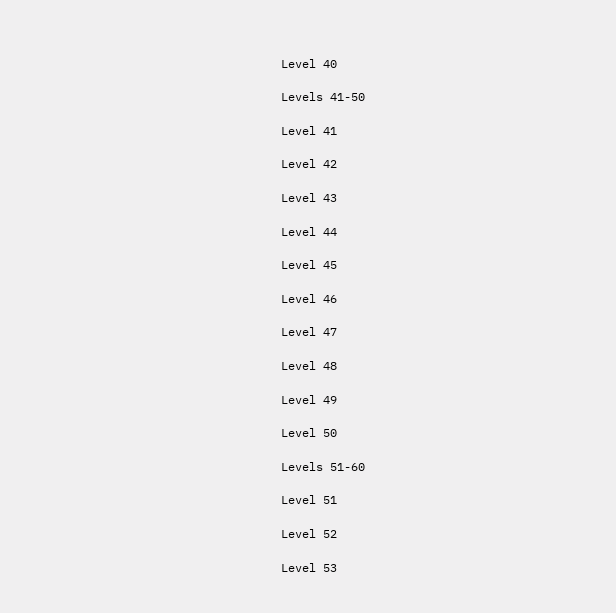Level 40

Levels 41-50

Level 41

Level 42

Level 43

Level 44

Level 45

Level 46

Level 47

Level 48

Level 49

Level 50

Levels 51-60

Level 51

Level 52

Level 53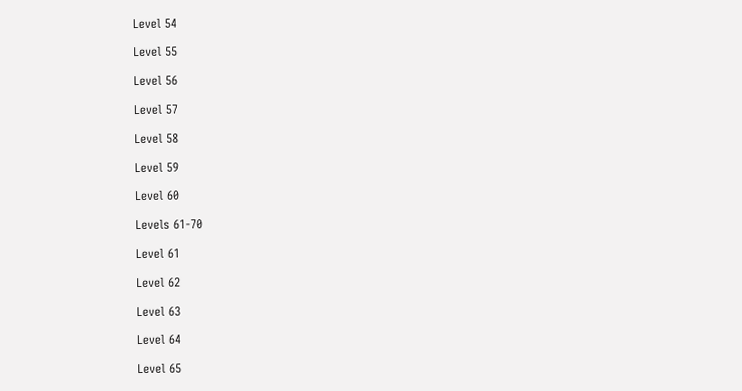Level 54

Level 55

Level 56

Level 57

Level 58

Level 59

Level 60

Levels 61-70

Level 61

Level 62

Level 63

Level 64

Level 65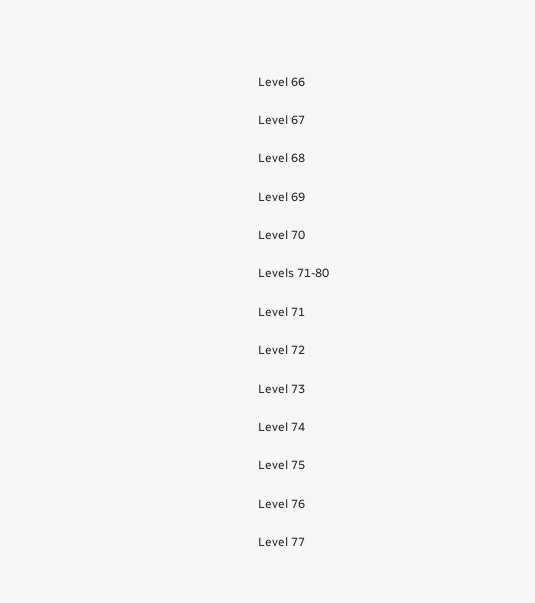Level 66

Level 67

Level 68

Level 69

Level 70

Levels 71-80

Level 71

Level 72

Level 73

Level 74

Level 75

Level 76

Level 77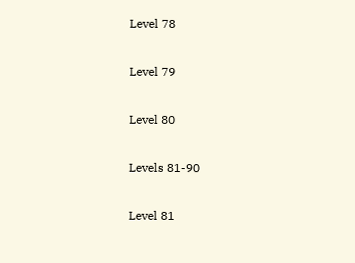Level 78

Level 79

Level 80

Levels 81-90

Level 81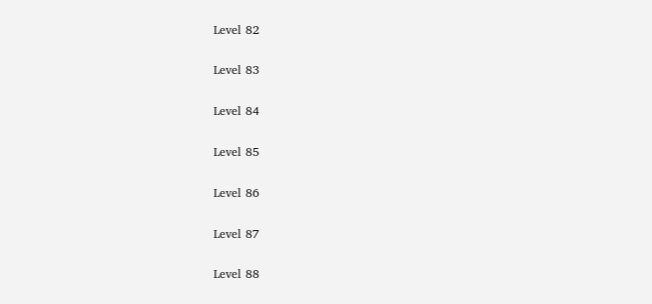Level 82

Level 83

Level 84

Level 85

Level 86

Level 87

Level 88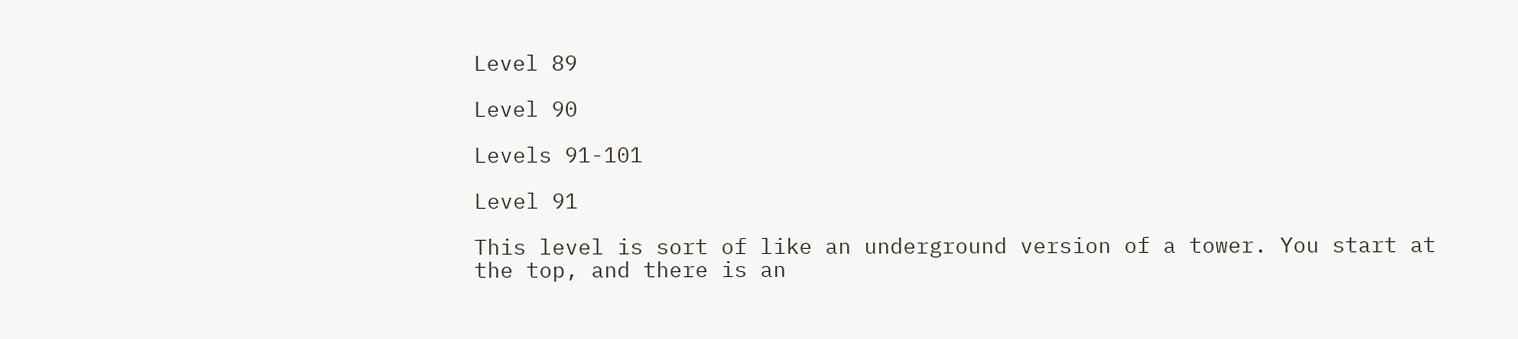Level 89

Level 90

Levels 91-101

Level 91

This level is sort of like an underground version of a tower. You start at the top, and there is an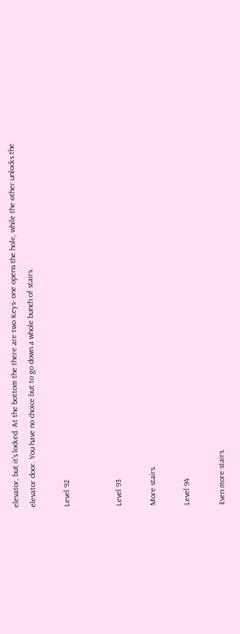elevator, but it's locked. At the bottom the there are two Keys- one opens the hole, while the other unlocks the elevator door. You have no choice but to go down a whole bunch of stairs.

Level 92


Level 93

More stairs.

Level 94

Even more stairs.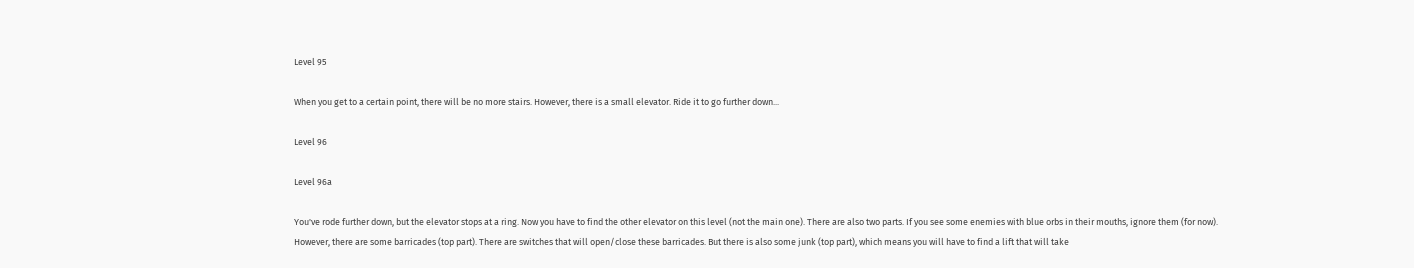Level 95

When you get to a certain point, there will be no more stairs. However, there is a small elevator. Ride it to go further down...

Level 96

Level 96a

You've rode further down, but the elevator stops at a ring. Now you have to find the other elevator on this level (not the main one). There are also two parts. If you see some enemies with blue orbs in their mouths, ignore them (for now). However, there are some barricades (top part). There are switches that will open/close these barricades. But there is also some junk (top part), which means you will have to find a lift that will take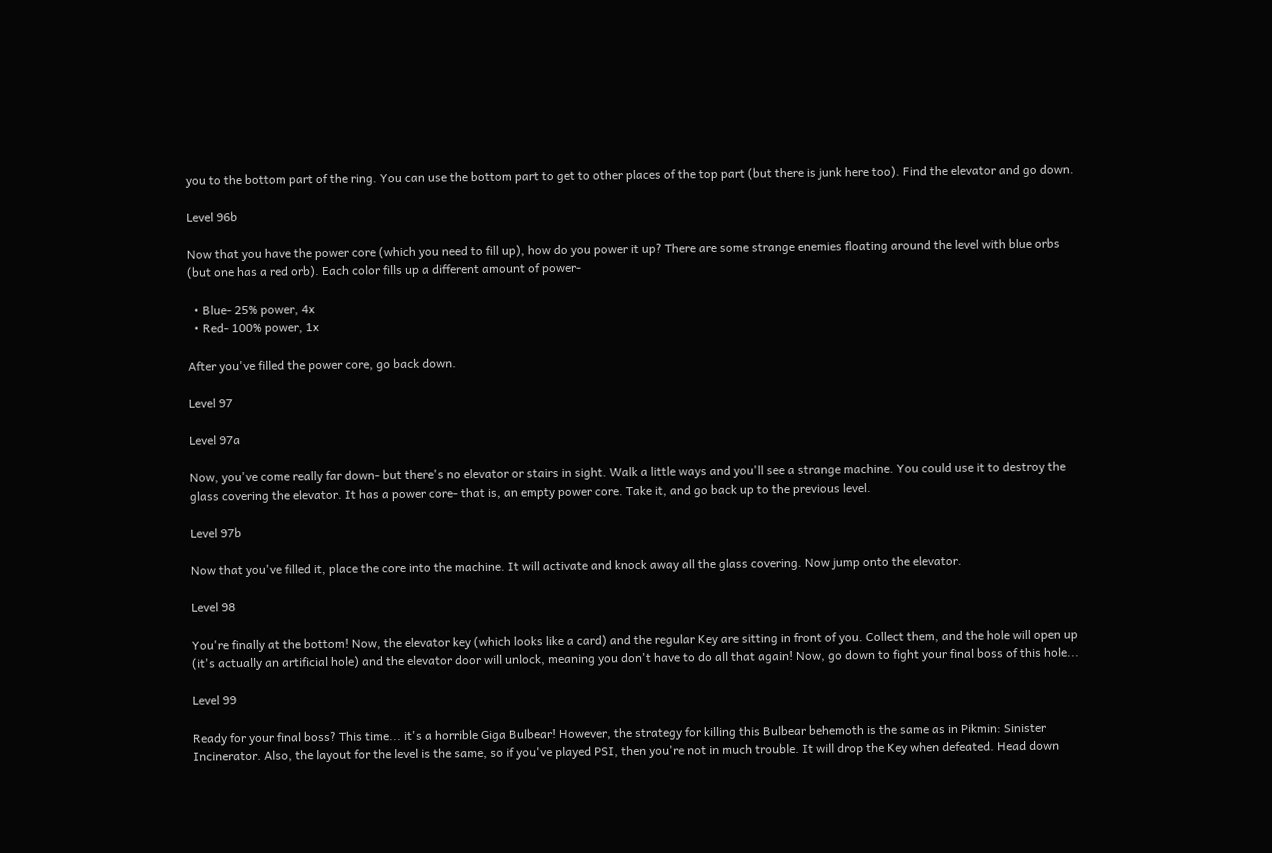you to the bottom part of the ring. You can use the bottom part to get to other places of the top part (but there is junk here too). Find the elevator and go down.

Level 96b

Now that you have the power core (which you need to fill up), how do you power it up? There are some strange enemies floating around the level with blue orbs (but one has a red orb). Each color fills up a different amount of power-

  • Blue- 25% power, 4x
  • Red- 100% power, 1x

After you've filled the power core, go back down.

Level 97

Level 97a

Now, you've come really far down- but there's no elevator or stairs in sight. Walk a little ways and you'll see a strange machine. You could use it to destroy the glass covering the elevator. It has a power core- that is, an empty power core. Take it, and go back up to the previous level.

Level 97b

Now that you've filled it, place the core into the machine. It will activate and knock away all the glass covering. Now jump onto the elevator.

Level 98

You're finally at the bottom! Now, the elevator key (which looks like a card) and the regular Key are sitting in front of you. Collect them, and the hole will open up (it's actually an artificial hole) and the elevator door will unlock, meaning you don't have to do all that again! Now, go down to fight your final boss of this hole...

Level 99

Ready for your final boss? This time... it's a horrible Giga Bulbear! However, the strategy for killing this Bulbear behemoth is the same as in Pikmin: Sinister Incinerator. Also, the layout for the level is the same, so if you've played PSI, then you're not in much trouble. It will drop the Key when defeated. Head down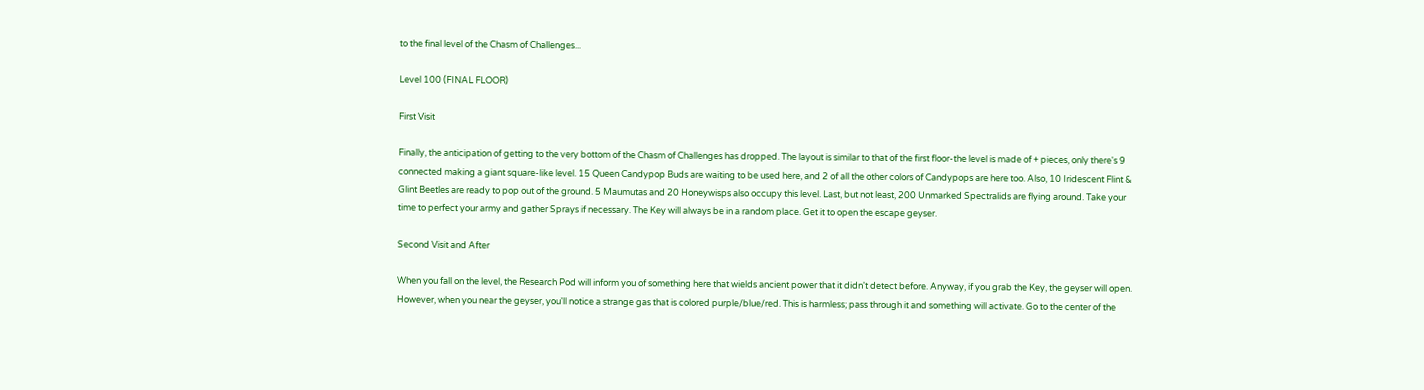to the final level of the Chasm of Challenges...

Level 100 (FINAL FLOOR)

First Visit

Finally, the anticipation of getting to the very bottom of the Chasm of Challenges has dropped. The layout is similar to that of the first floor-the level is made of + pieces, only there's 9 connected making a giant square-like level. 15 Queen Candypop Buds are waiting to be used here, and 2 of all the other colors of Candypops are here too. Also, 10 Iridescent Flint & Glint Beetles are ready to pop out of the ground. 5 Maumutas and 20 Honeywisps also occupy this level. Last, but not least, 200 Unmarked Spectralids are flying around. Take your time to perfect your army and gather Sprays if necessary. The Key will always be in a random place. Get it to open the escape geyser.

Second Visit and After

When you fall on the level, the Research Pod will inform you of something here that wields ancient power that it didn't detect before. Anyway, if you grab the Key, the geyser will open. However, when you near the geyser, you'll notice a strange gas that is colored purple/blue/red. This is harmless; pass through it and something will activate. Go to the center of the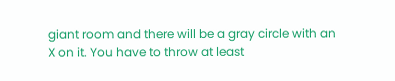giant room and there will be a gray circle with an X on it. You have to throw at least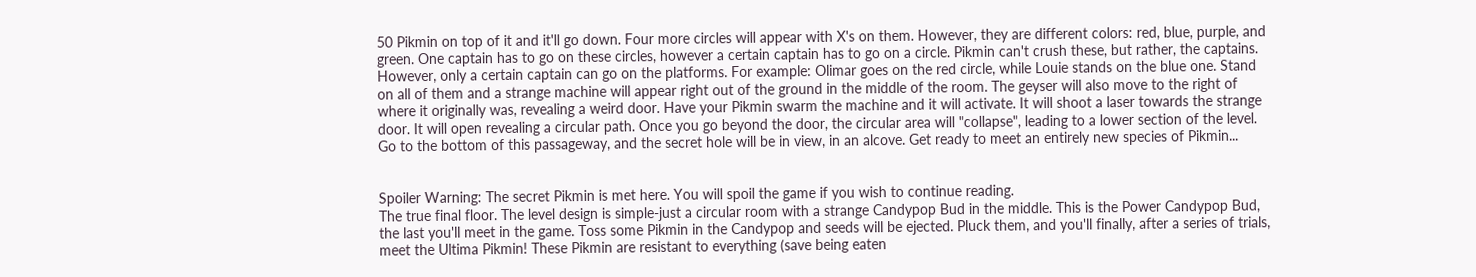50 Pikmin on top of it and it'll go down. Four more circles will appear with X's on them. However, they are different colors: red, blue, purple, and green. One captain has to go on these circles, however a certain captain has to go on a circle. Pikmin can't crush these, but rather, the captains. However, only a certain captain can go on the platforms. For example: Olimar goes on the red circle, while Louie stands on the blue one. Stand on all of them and a strange machine will appear right out of the ground in the middle of the room. The geyser will also move to the right of where it originally was, revealing a weird door. Have your Pikmin swarm the machine and it will activate. It will shoot a laser towards the strange door. It will open revealing a circular path. Once you go beyond the door, the circular area will "collapse", leading to a lower section of the level. Go to the bottom of this passageway, and the secret hole will be in view, in an alcove. Get ready to meet an entirely new species of Pikmin...


Spoiler Warning: The secret Pikmin is met here. You will spoil the game if you wish to continue reading.
The true final floor. The level design is simple-just a circular room with a strange Candypop Bud in the middle. This is the Power Candypop Bud, the last you'll meet in the game. Toss some Pikmin in the Candypop and seeds will be ejected. Pluck them, and you'll finally, after a series of trials, meet the Ultima Pikmin! These Pikmin are resistant to everything (save being eaten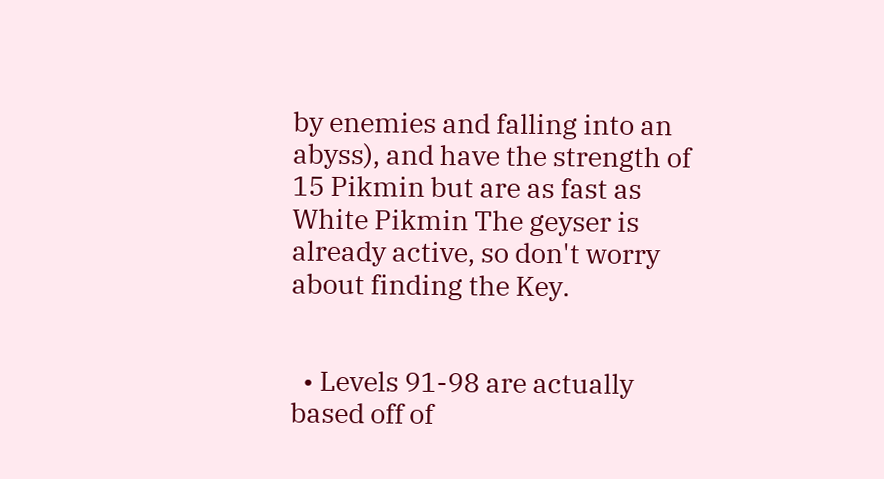by enemies and falling into an abyss), and have the strength of 15 Pikmin but are as fast as White Pikmin The geyser is already active, so don't worry about finding the Key.


  • Levels 91-98 are actually based off of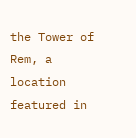the Tower of Rem, a location featured in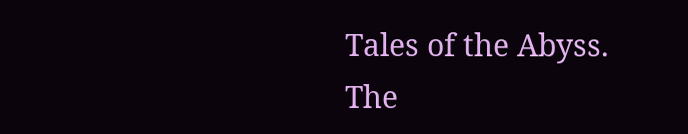Tales of the Abyss. The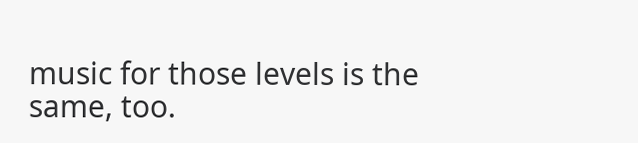music for those levels is the same, too.